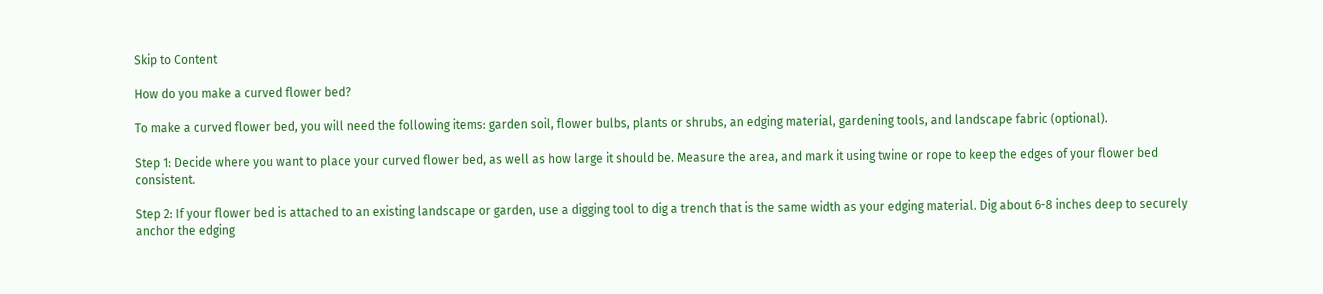Skip to Content

How do you make a curved flower bed?

To make a curved flower bed, you will need the following items: garden soil, flower bulbs, plants or shrubs, an edging material, gardening tools, and landscape fabric (optional).

Step 1: Decide where you want to place your curved flower bed, as well as how large it should be. Measure the area, and mark it using twine or rope to keep the edges of your flower bed consistent.

Step 2: If your flower bed is attached to an existing landscape or garden, use a digging tool to dig a trench that is the same width as your edging material. Dig about 6-8 inches deep to securely anchor the edging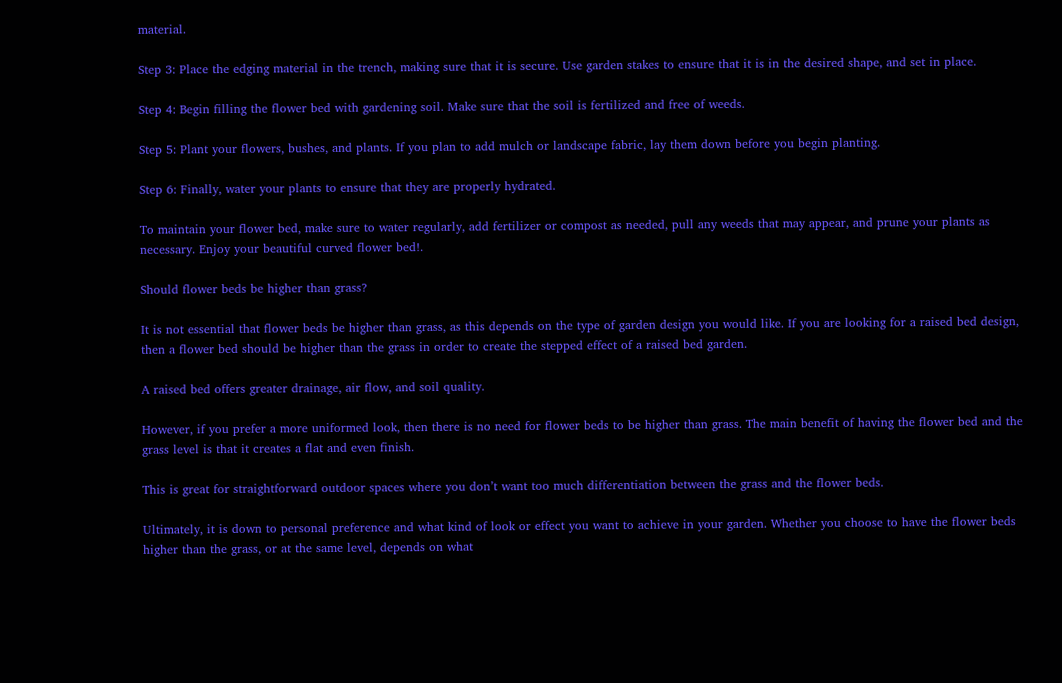material.

Step 3: Place the edging material in the trench, making sure that it is secure. Use garden stakes to ensure that it is in the desired shape, and set in place.

Step 4: Begin filling the flower bed with gardening soil. Make sure that the soil is fertilized and free of weeds.

Step 5: Plant your flowers, bushes, and plants. If you plan to add mulch or landscape fabric, lay them down before you begin planting.

Step 6: Finally, water your plants to ensure that they are properly hydrated.

To maintain your flower bed, make sure to water regularly, add fertilizer or compost as needed, pull any weeds that may appear, and prune your plants as necessary. Enjoy your beautiful curved flower bed!.

Should flower beds be higher than grass?

It is not essential that flower beds be higher than grass, as this depends on the type of garden design you would like. If you are looking for a raised bed design, then a flower bed should be higher than the grass in order to create the stepped effect of a raised bed garden.

A raised bed offers greater drainage, air flow, and soil quality.

However, if you prefer a more uniformed look, then there is no need for flower beds to be higher than grass. The main benefit of having the flower bed and the grass level is that it creates a flat and even finish.

This is great for straightforward outdoor spaces where you don’t want too much differentiation between the grass and the flower beds.

Ultimately, it is down to personal preference and what kind of look or effect you want to achieve in your garden. Whether you choose to have the flower beds higher than the grass, or at the same level, depends on what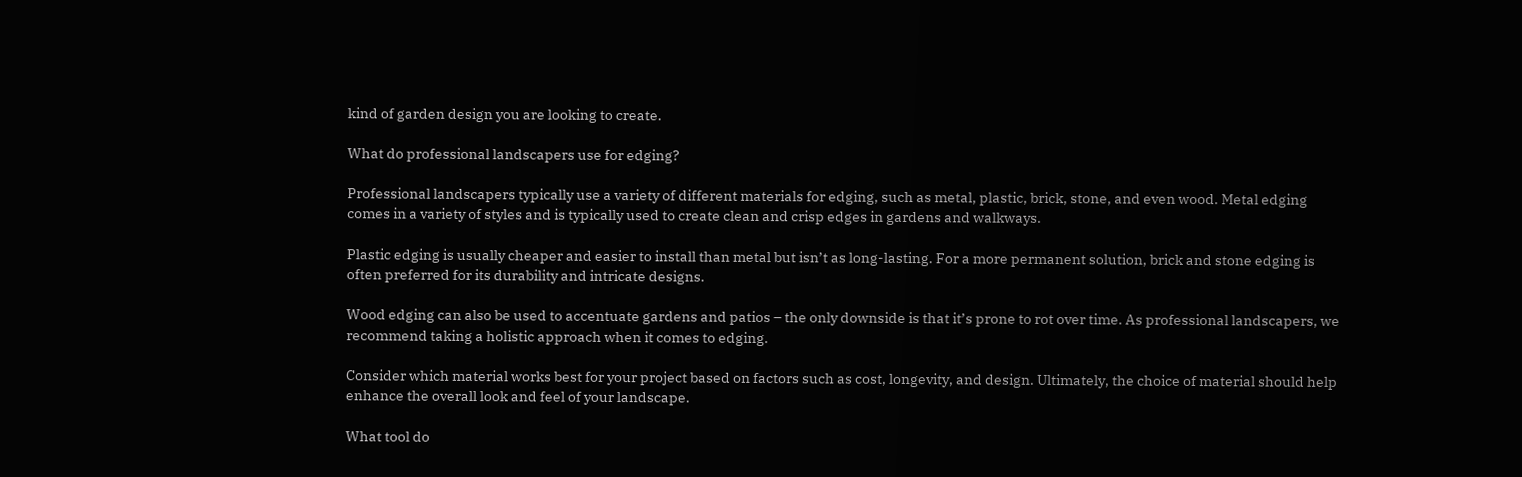kind of garden design you are looking to create.

What do professional landscapers use for edging?

Professional landscapers typically use a variety of different materials for edging, such as metal, plastic, brick, stone, and even wood. Metal edging comes in a variety of styles and is typically used to create clean and crisp edges in gardens and walkways.

Plastic edging is usually cheaper and easier to install than metal but isn’t as long-lasting. For a more permanent solution, brick and stone edging is often preferred for its durability and intricate designs.

Wood edging can also be used to accentuate gardens and patios – the only downside is that it’s prone to rot over time. As professional landscapers, we recommend taking a holistic approach when it comes to edging.

Consider which material works best for your project based on factors such as cost, longevity, and design. Ultimately, the choice of material should help enhance the overall look and feel of your landscape.

What tool do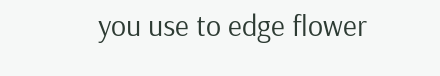you use to edge flower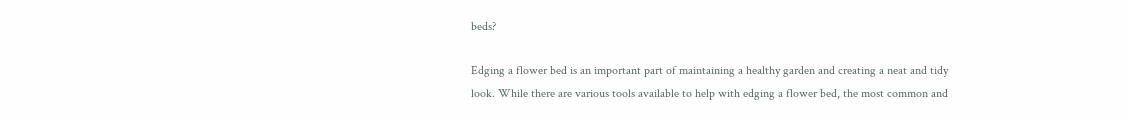beds?

Edging a flower bed is an important part of maintaining a healthy garden and creating a neat and tidy look. While there are various tools available to help with edging a flower bed, the most common and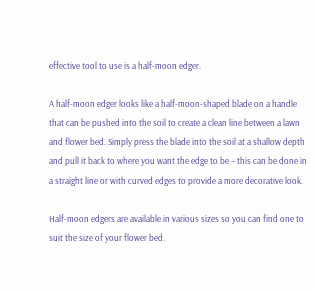effective tool to use is a half-moon edger.

A half-moon edger looks like a half-moon-shaped blade on a handle that can be pushed into the soil to create a clean line between a lawn and flower bed. Simply press the blade into the soil at a shallow depth and pull it back to where you want the edge to be – this can be done in a straight line or with curved edges to provide a more decorative look.

Half-moon edgers are available in various sizes so you can find one to suit the size of your flower bed.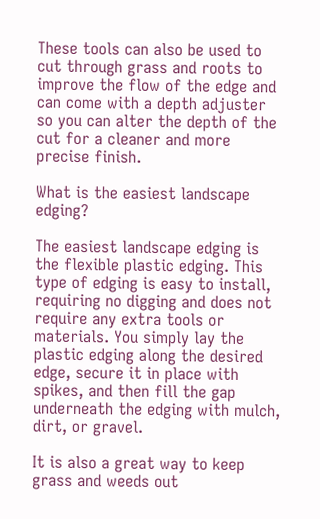These tools can also be used to cut through grass and roots to improve the flow of the edge and can come with a depth adjuster so you can alter the depth of the cut for a cleaner and more precise finish.

What is the easiest landscape edging?

The easiest landscape edging is the flexible plastic edging. This type of edging is easy to install, requiring no digging and does not require any extra tools or materials. You simply lay the plastic edging along the desired edge, secure it in place with spikes, and then fill the gap underneath the edging with mulch, dirt, or gravel.

It is also a great way to keep grass and weeds out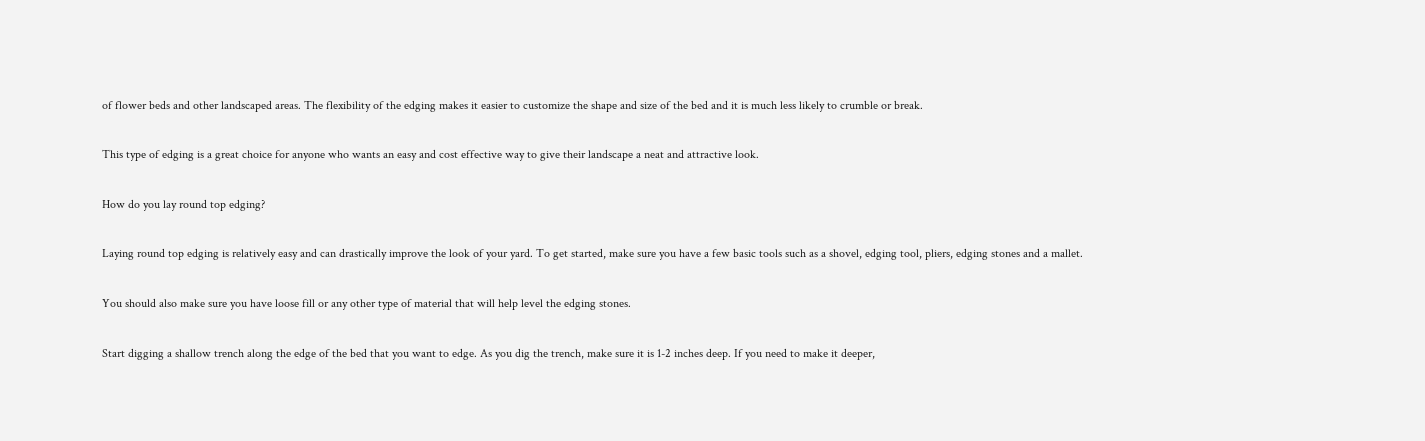of flower beds and other landscaped areas. The flexibility of the edging makes it easier to customize the shape and size of the bed and it is much less likely to crumble or break.

This type of edging is a great choice for anyone who wants an easy and cost effective way to give their landscape a neat and attractive look.

How do you lay round top edging?

Laying round top edging is relatively easy and can drastically improve the look of your yard. To get started, make sure you have a few basic tools such as a shovel, edging tool, pliers, edging stones and a mallet.

You should also make sure you have loose fill or any other type of material that will help level the edging stones.

Start digging a shallow trench along the edge of the bed that you want to edge. As you dig the trench, make sure it is 1-2 inches deep. If you need to make it deeper,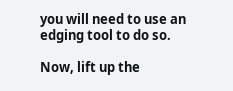you will need to use an edging tool to do so.

Now, lift up the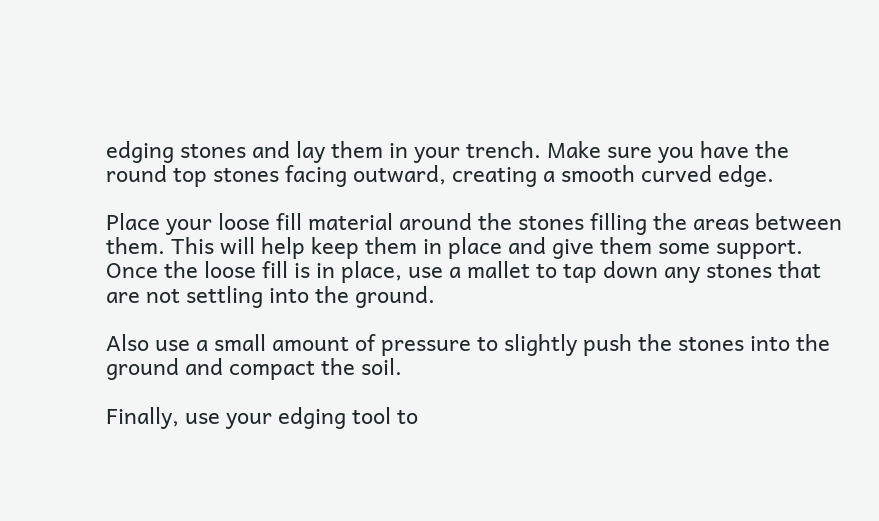edging stones and lay them in your trench. Make sure you have the round top stones facing outward, creating a smooth curved edge.

Place your loose fill material around the stones filling the areas between them. This will help keep them in place and give them some support. Once the loose fill is in place, use a mallet to tap down any stones that are not settling into the ground.

Also use a small amount of pressure to slightly push the stones into the ground and compact the soil.

Finally, use your edging tool to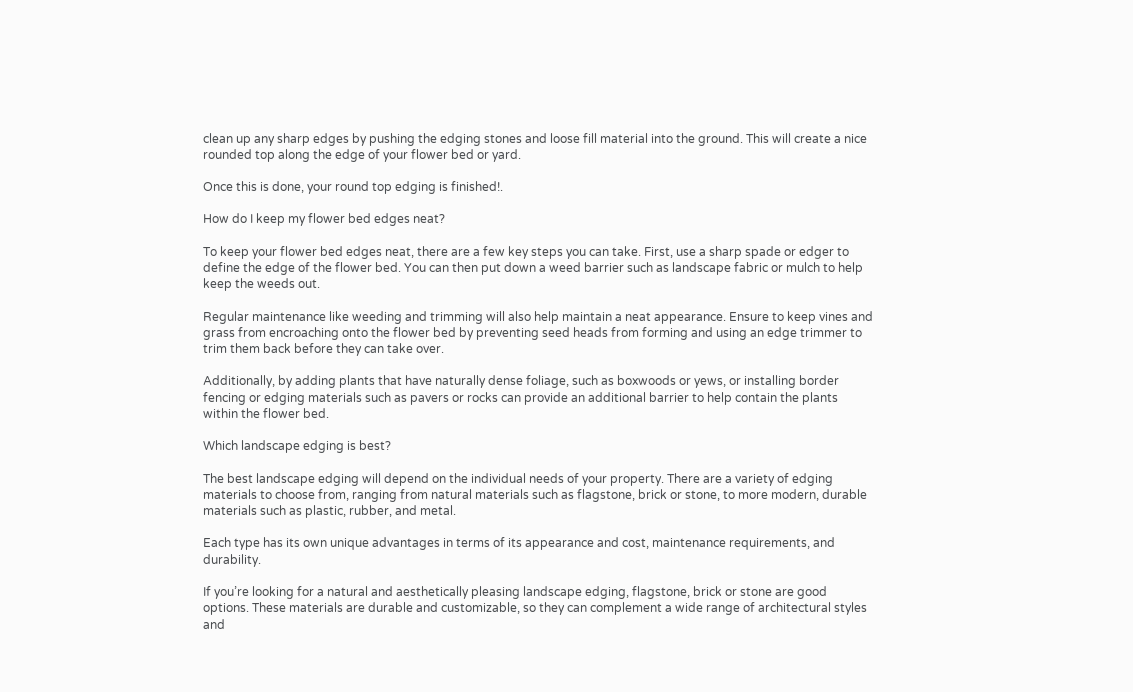clean up any sharp edges by pushing the edging stones and loose fill material into the ground. This will create a nice rounded top along the edge of your flower bed or yard.

Once this is done, your round top edging is finished!.

How do I keep my flower bed edges neat?

To keep your flower bed edges neat, there are a few key steps you can take. First, use a sharp spade or edger to define the edge of the flower bed. You can then put down a weed barrier such as landscape fabric or mulch to help keep the weeds out.

Regular maintenance like weeding and trimming will also help maintain a neat appearance. Ensure to keep vines and grass from encroaching onto the flower bed by preventing seed heads from forming and using an edge trimmer to trim them back before they can take over.

Additionally, by adding plants that have naturally dense foliage, such as boxwoods or yews, or installing border fencing or edging materials such as pavers or rocks can provide an additional barrier to help contain the plants within the flower bed.

Which landscape edging is best?

The best landscape edging will depend on the individual needs of your property. There are a variety of edging materials to choose from, ranging from natural materials such as flagstone, brick or stone, to more modern, durable materials such as plastic, rubber, and metal.

Each type has its own unique advantages in terms of its appearance and cost, maintenance requirements, and durability.

If you’re looking for a natural and aesthetically pleasing landscape edging, flagstone, brick or stone are good options. These materials are durable and customizable, so they can complement a wide range of architectural styles and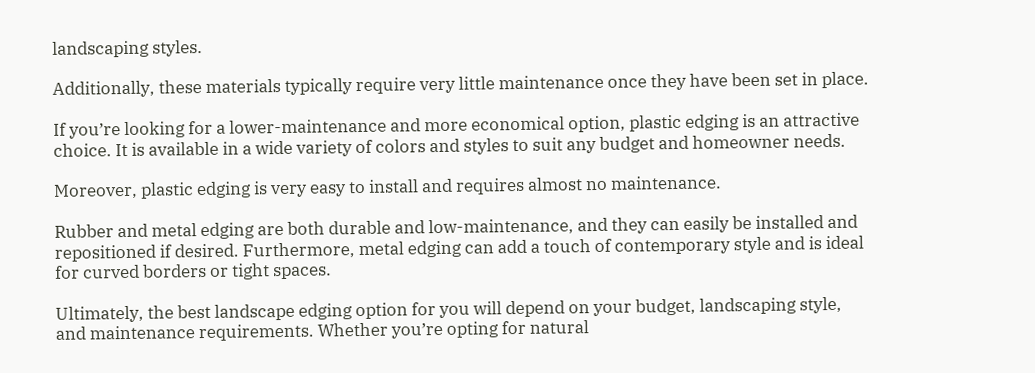landscaping styles.

Additionally, these materials typically require very little maintenance once they have been set in place.

If you’re looking for a lower-maintenance and more economical option, plastic edging is an attractive choice. It is available in a wide variety of colors and styles to suit any budget and homeowner needs.

Moreover, plastic edging is very easy to install and requires almost no maintenance.

Rubber and metal edging are both durable and low-maintenance, and they can easily be installed and repositioned if desired. Furthermore, metal edging can add a touch of contemporary style and is ideal for curved borders or tight spaces.

Ultimately, the best landscape edging option for you will depend on your budget, landscaping style, and maintenance requirements. Whether you’re opting for natural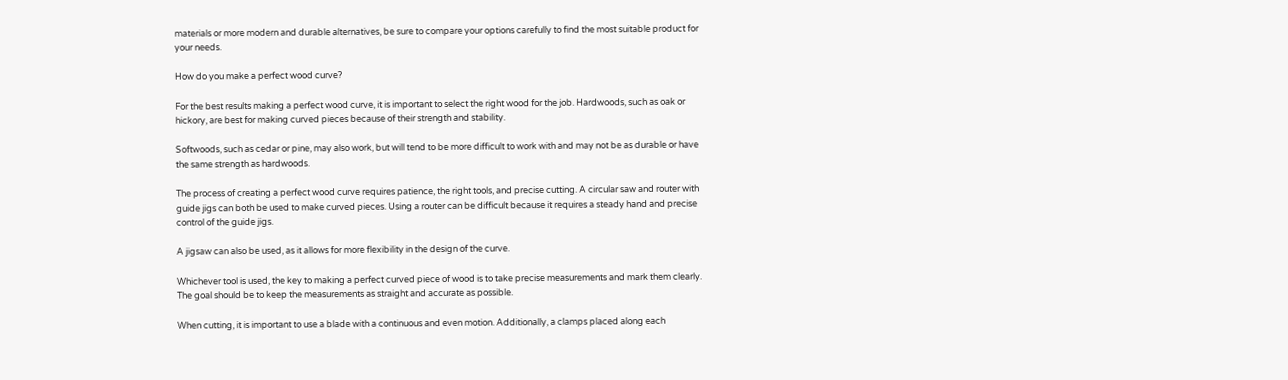materials or more modern and durable alternatives, be sure to compare your options carefully to find the most suitable product for your needs.

How do you make a perfect wood curve?

For the best results making a perfect wood curve, it is important to select the right wood for the job. Hardwoods, such as oak or hickory, are best for making curved pieces because of their strength and stability.

Softwoods, such as cedar or pine, may also work, but will tend to be more difficult to work with and may not be as durable or have the same strength as hardwoods.

The process of creating a perfect wood curve requires patience, the right tools, and precise cutting. A circular saw and router with guide jigs can both be used to make curved pieces. Using a router can be difficult because it requires a steady hand and precise control of the guide jigs.

A jigsaw can also be used, as it allows for more flexibility in the design of the curve.

Whichever tool is used, the key to making a perfect curved piece of wood is to take precise measurements and mark them clearly. The goal should be to keep the measurements as straight and accurate as possible.

When cutting, it is important to use a blade with a continuous and even motion. Additionally, a clamps placed along each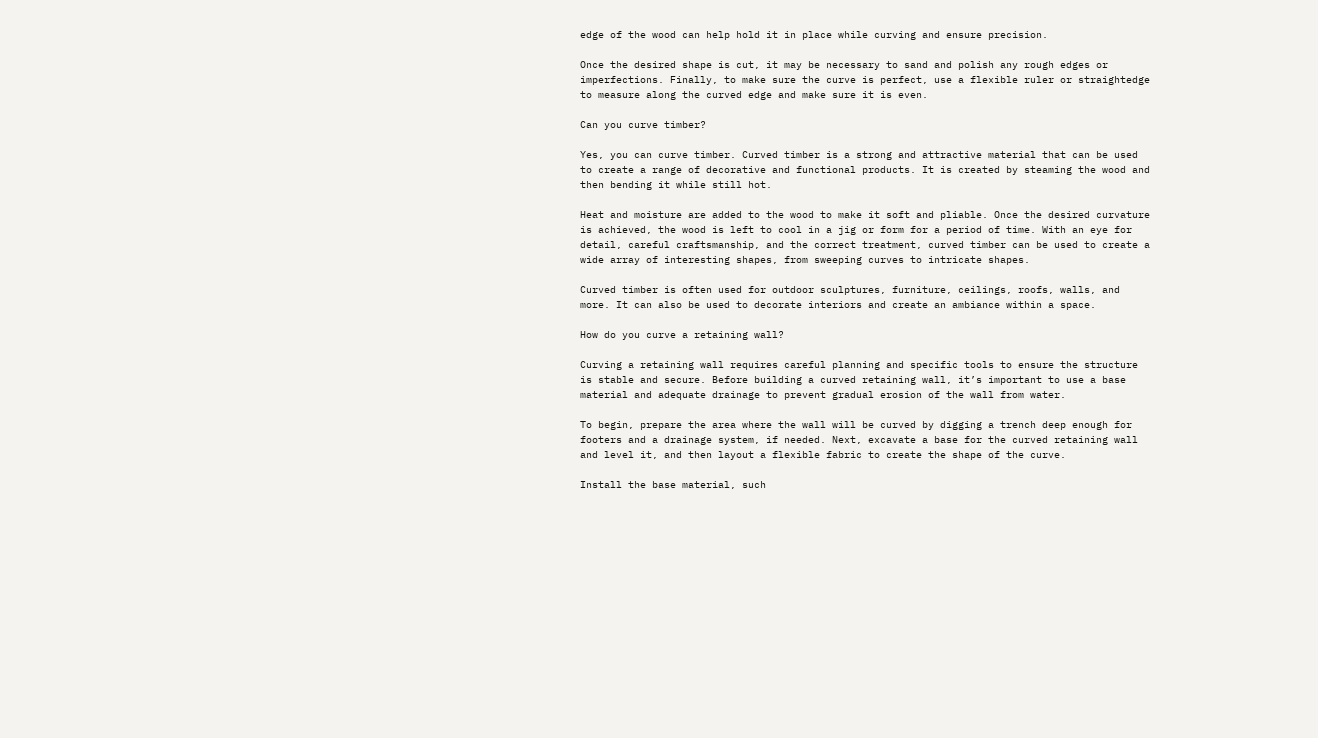edge of the wood can help hold it in place while curving and ensure precision.

Once the desired shape is cut, it may be necessary to sand and polish any rough edges or imperfections. Finally, to make sure the curve is perfect, use a flexible ruler or straightedge to measure along the curved edge and make sure it is even.

Can you curve timber?

Yes, you can curve timber. Curved timber is a strong and attractive material that can be used to create a range of decorative and functional products. It is created by steaming the wood and then bending it while still hot.

Heat and moisture are added to the wood to make it soft and pliable. Once the desired curvature is achieved, the wood is left to cool in a jig or form for a period of time. With an eye for detail, careful craftsmanship, and the correct treatment, curved timber can be used to create a wide array of interesting shapes, from sweeping curves to intricate shapes.

Curved timber is often used for outdoor sculptures, furniture, ceilings, roofs, walls, and more. It can also be used to decorate interiors and create an ambiance within a space.

How do you curve a retaining wall?

Curving a retaining wall requires careful planning and specific tools to ensure the structure is stable and secure. Before building a curved retaining wall, it’s important to use a base material and adequate drainage to prevent gradual erosion of the wall from water.

To begin, prepare the area where the wall will be curved by digging a trench deep enough for footers and a drainage system, if needed. Next, excavate a base for the curved retaining wall and level it, and then layout a flexible fabric to create the shape of the curve.

Install the base material, such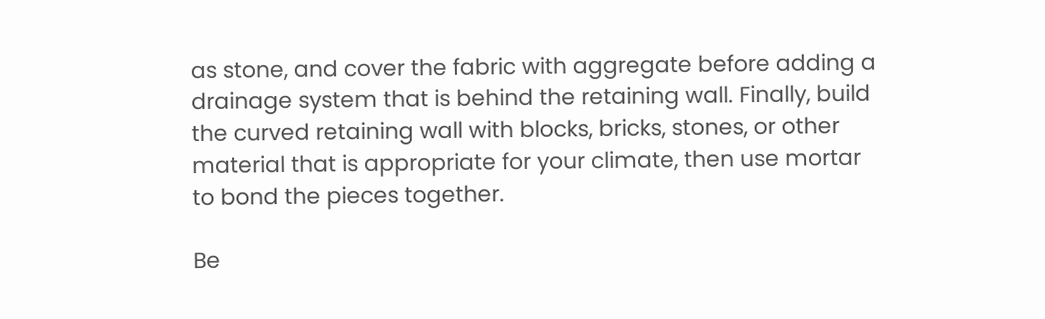as stone, and cover the fabric with aggregate before adding a drainage system that is behind the retaining wall. Finally, build the curved retaining wall with blocks, bricks, stones, or other material that is appropriate for your climate, then use mortar to bond the pieces together.

Be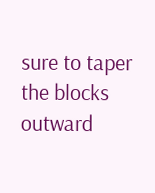sure to taper the blocks outward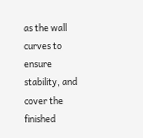as the wall curves to ensure stability, and cover the finished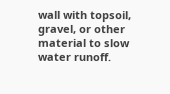wall with topsoil, gravel, or other material to slow water runoff.